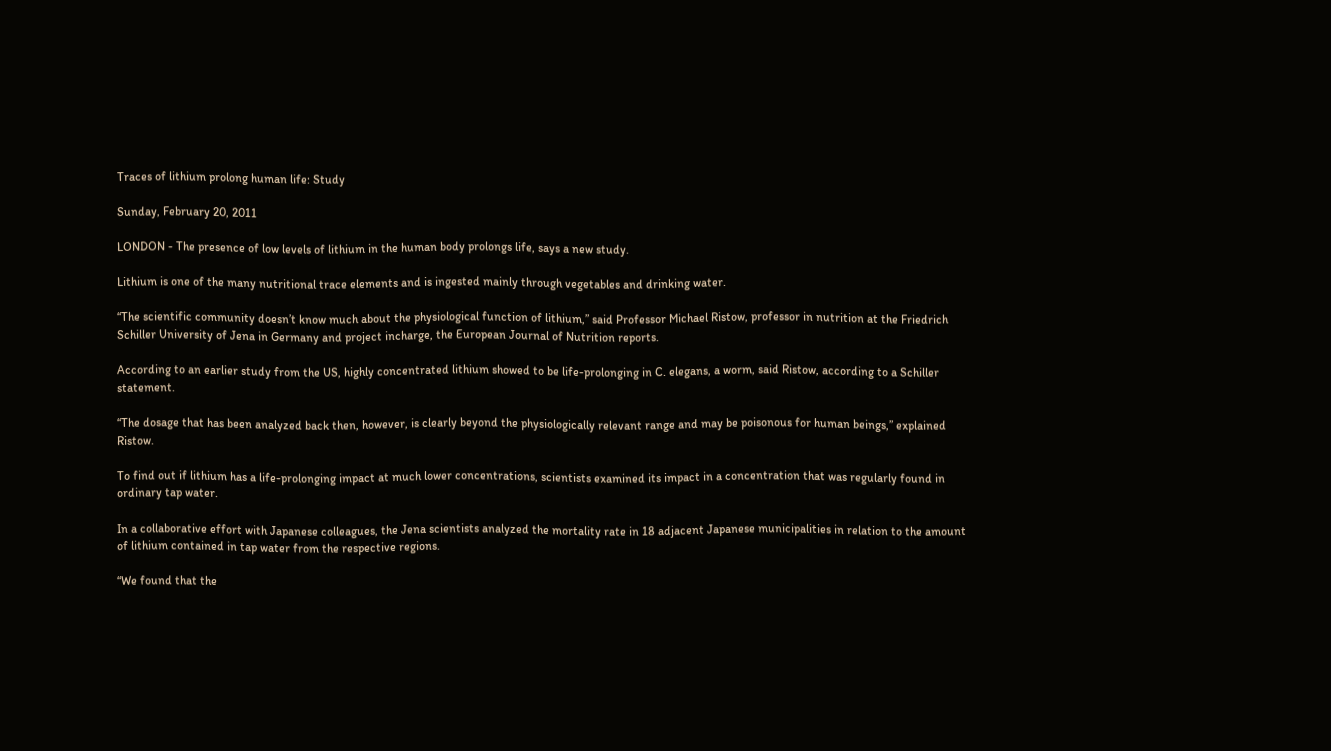Traces of lithium prolong human life: Study

Sunday, February 20, 2011

LONDON - The presence of low levels of lithium in the human body prolongs life, says a new study.

Lithium is one of the many nutritional trace elements and is ingested mainly through vegetables and drinking water.

“The scientific community doesn’t know much about the physiological function of lithium,” said Professor Michael Ristow, professor in nutrition at the Friedrich Schiller University of Jena in Germany and project incharge, the European Journal of Nutrition reports.

According to an earlier study from the US, highly concentrated lithium showed to be life-prolonging in C. elegans, a worm, said Ristow, according to a Schiller statement.

“The dosage that has been analyzed back then, however, is clearly beyond the physiologically relevant range and may be poisonous for human beings,” explained Ristow.

To find out if lithium has a life-prolonging impact at much lower concentrations, scientists examined its impact in a concentration that was regularly found in ordinary tap water.

In a collaborative effort with Japanese colleagues, the Jena scientists analyzed the mortality rate in 18 adjacent Japanese municipalities in relation to the amount of lithium contained in tap water from the respective regions.

“We found that the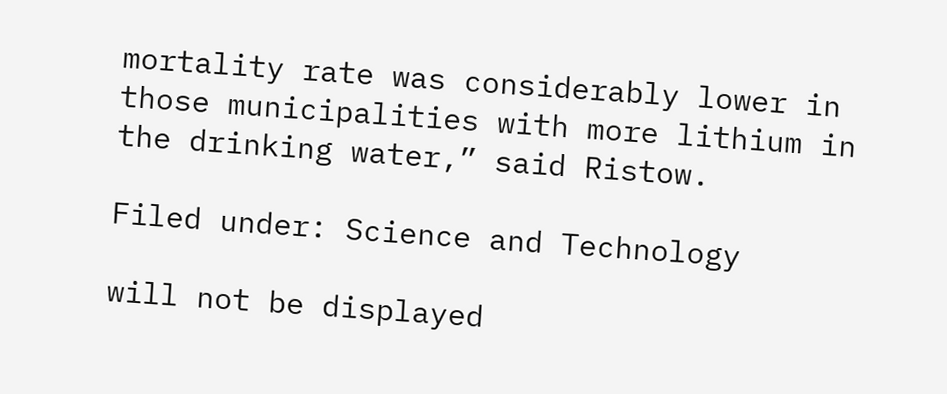mortality rate was considerably lower in those municipalities with more lithium in the drinking water,” said Ristow.

Filed under: Science and Technology

will not be displayed